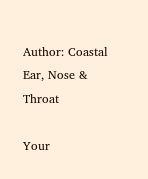Author: Coastal Ear, Nose & Throat

Your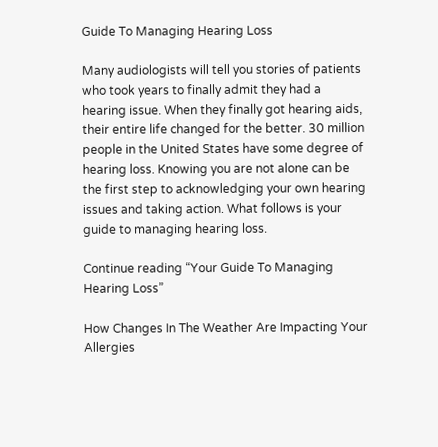Guide To Managing Hearing Loss

Many audiologists will tell you stories of patients who took years to finally admit they had a hearing issue. When they finally got hearing aids, their entire life changed for the better. 30 million people in the United States have some degree of hearing loss. Knowing you are not alone can be the first step to acknowledging your own hearing issues and taking action. What follows is your guide to managing hearing loss.

Continue reading “Your Guide To Managing Hearing Loss”

How Changes In The Weather Are Impacting Your Allergies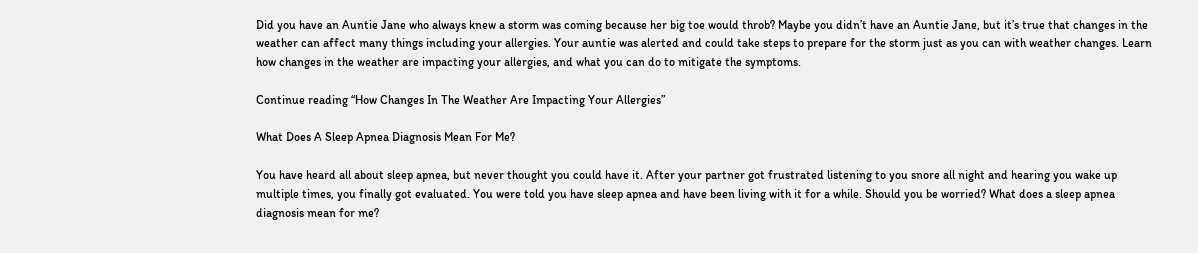Did you have an Auntie Jane who always knew a storm was coming because her big toe would throb? Maybe you didn’t have an Auntie Jane, but it’s true that changes in the weather can affect many things including your allergies. Your auntie was alerted and could take steps to prepare for the storm just as you can with weather changes. Learn how changes in the weather are impacting your allergies, and what you can do to mitigate the symptoms.

Continue reading “How Changes In The Weather Are Impacting Your Allergies”

What Does A Sleep Apnea Diagnosis Mean For Me?

You have heard all about sleep apnea, but never thought you could have it. After your partner got frustrated listening to you snore all night and hearing you wake up multiple times, you finally got evaluated. You were told you have sleep apnea and have been living with it for a while. Should you be worried? What does a sleep apnea diagnosis mean for me?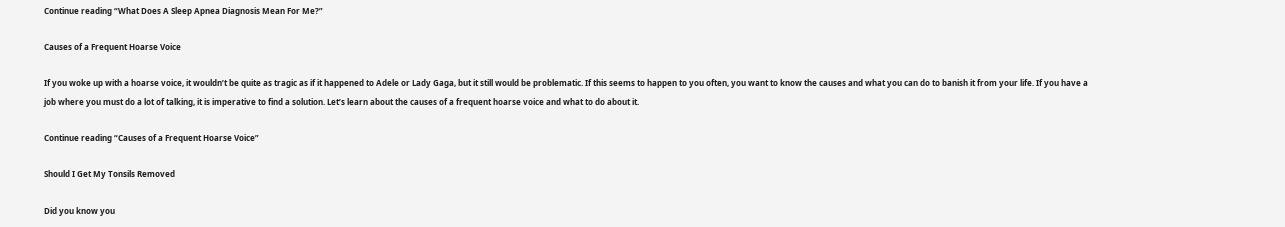Continue reading “What Does A Sleep Apnea Diagnosis Mean For Me?”

Causes of a Frequent Hoarse Voice

If you woke up with a hoarse voice, it wouldn’t be quite as tragic as if it happened to Adele or Lady Gaga, but it still would be problematic. If this seems to happen to you often, you want to know the causes and what you can do to banish it from your life. If you have a job where you must do a lot of talking, it is imperative to find a solution. Let’s learn about the causes of a frequent hoarse voice and what to do about it.

Continue reading “Causes of a Frequent Hoarse Voice”

Should I Get My Tonsils Removed

Did you know you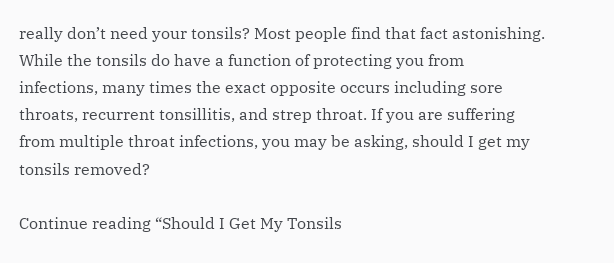really don’t need your tonsils? Most people find that fact astonishing. While the tonsils do have a function of protecting you from infections, many times the exact opposite occurs including sore throats, recurrent tonsillitis, and strep throat. If you are suffering from multiple throat infections, you may be asking, should I get my tonsils removed?

Continue reading “Should I Get My Tonsils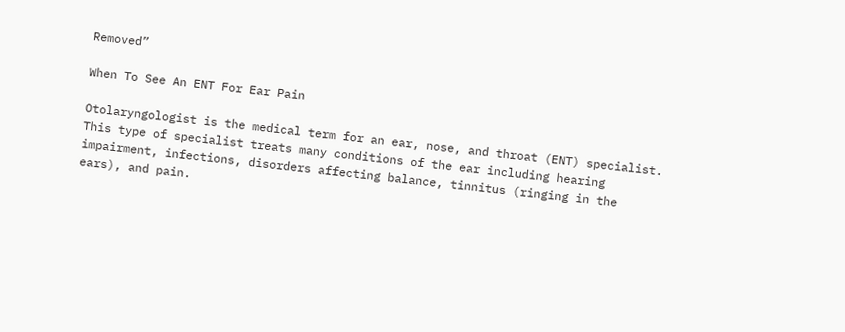Removed”

When To See An ENT For Ear Pain

Otolaryngologist is the medical term for an ear, nose, and throat (ENT) specialist. This type of specialist treats many conditions of the ear including hearing impairment, infections, disorders affecting balance, tinnitus (ringing in the ears), and pain.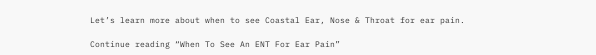Let’s learn more about when to see Coastal Ear, Nose & Throat for ear pain.

Continue reading “When To See An ENT For Ear Pain”